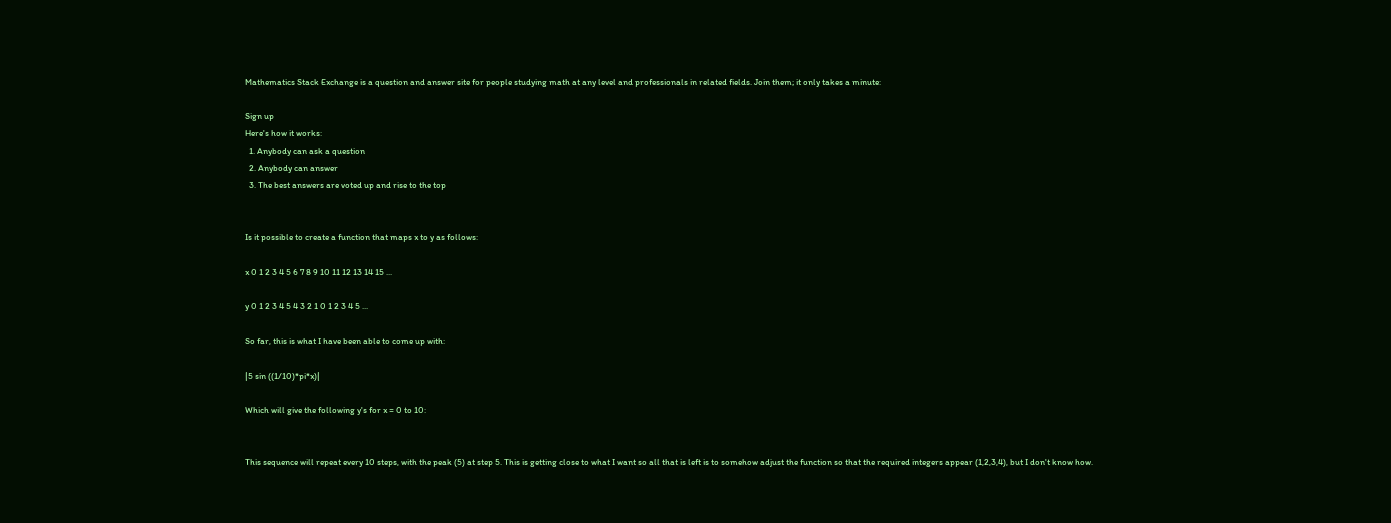Mathematics Stack Exchange is a question and answer site for people studying math at any level and professionals in related fields. Join them; it only takes a minute:

Sign up
Here's how it works:
  1. Anybody can ask a question
  2. Anybody can answer
  3. The best answers are voted up and rise to the top


Is it possible to create a function that maps x to y as follows:

x 0 1 2 3 4 5 6 7 8 9 10 11 12 13 14 15 ...

y 0 1 2 3 4 5 4 3 2 1 0 1 2 3 4 5 ...

So far, this is what I have been able to come up with:

|5 sin ((1/10)*pi*x)|

Which will give the following y's for x = 0 to 10:


This sequence will repeat every 10 steps, with the peak (5) at step 5. This is getting close to what I want so all that is left is to somehow adjust the function so that the required integers appear (1,2,3,4), but I don't know how.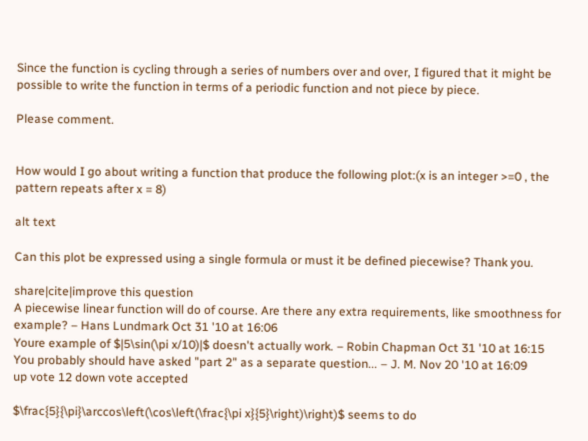Since the function is cycling through a series of numbers over and over, I figured that it might be possible to write the function in terms of a periodic function and not piece by piece.

Please comment.


How would I go about writing a function that produce the following plot:(x is an integer >=0 , the pattern repeats after x = 8)

alt text

Can this plot be expressed using a single formula or must it be defined piecewise? Thank you.

share|cite|improve this question
A piecewise linear function will do of course. Are there any extra requirements, like smoothness for example? – Hans Lundmark Oct 31 '10 at 16:06
Youre example of $|5\sin(\pi x/10)|$ doesn't actually work. – Robin Chapman Oct 31 '10 at 16:15
You probably should have asked "part 2" as a separate question... – J. M. Nov 20 '10 at 16:09
up vote 12 down vote accepted

$\frac{5}{\pi}\arccos\left(\cos\left(\frac{\pi x}{5}\right)\right)$ seems to do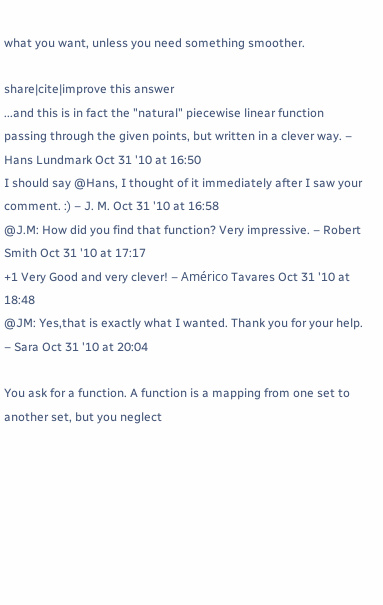what you want, unless you need something smoother.

share|cite|improve this answer
...and this is in fact the "natural" piecewise linear function passing through the given points, but written in a clever way. – Hans Lundmark Oct 31 '10 at 16:50
I should say @Hans, I thought of it immediately after I saw your comment. :) – J. M. Oct 31 '10 at 16:58
@J.M: How did you find that function? Very impressive. – Robert Smith Oct 31 '10 at 17:17
+1 Very Good and very clever! – Américo Tavares Oct 31 '10 at 18:48
@JM: Yes,that is exactly what I wanted. Thank you for your help. – Sara Oct 31 '10 at 20:04

You ask for a function. A function is a mapping from one set to another set, but you neglect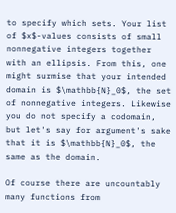to specify which sets. Your list of $x$-values consists of small nonnegative integers together with an ellipsis. From this, one might surmise that your intended domain is $\mathbb{N}_0$, the set of nonnegative integers. Likewise you do not specify a codomain, but let's say for argument's sake that it is $\mathbb{N}_0$, the same as the domain.

Of course there are uncountably many functions from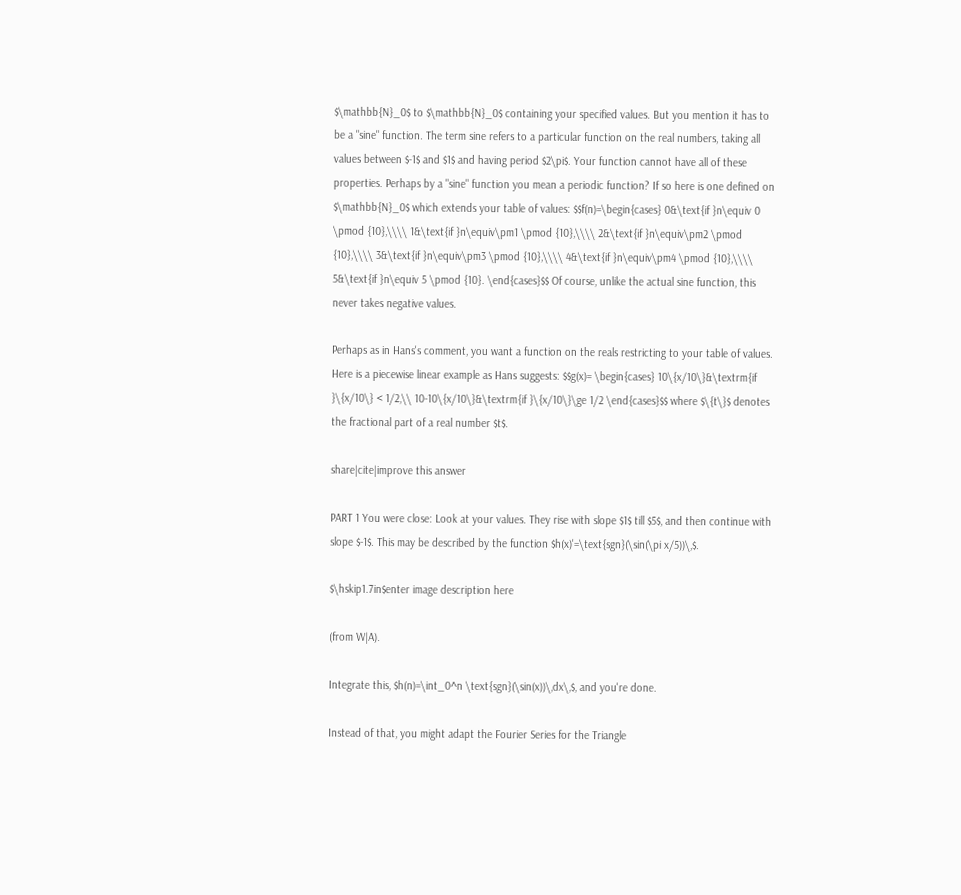$\mathbb{N}_0$ to $\mathbb{N}_0$ containing your specified values. But you mention it has to be a "sine" function. The term sine refers to a particular function on the real numbers, taking all values between $-1$ and $1$ and having period $2\pi$. Your function cannot have all of these properties. Perhaps by a "sine" function you mean a periodic function? If so here is one defined on $\mathbb{N}_0$ which extends your table of values: $$f(n)=\begin{cases} 0&\text{if }n\equiv 0 \pmod {10},\\\\ 1&\text{if }n\equiv\pm1 \pmod {10},\\\\ 2&\text{if }n\equiv\pm2 \pmod {10},\\\\ 3&\text{if }n\equiv\pm3 \pmod {10},\\\\ 4&\text{if }n\equiv\pm4 \pmod {10},\\\\ 5&\text{if }n\equiv 5 \pmod {10}. \end{cases}$$ Of course, unlike the actual sine function, this never takes negative values.

Perhaps as in Hans's comment, you want a function on the reals restricting to your table of values. Here is a piecewise linear example as Hans suggests: $$g(x)= \begin{cases} 10\{x/10\}&\textrm{if }\{x/10\} < 1/2,\\ 10-10\{x/10\}&\textrm{if }\{x/10\}\ge 1/2 \end{cases}$$ where $\{t\}$ denotes the fractional part of a real number $t$.

share|cite|improve this answer

PART 1 You were close: Look at your values. They rise with slope $1$ till $5$, and then continue with slope $-1$. This may be described by the function $h(x)'=\text{sgn}(\sin(\pi x/5))\,$.

$\hskip1.7in$enter image description here

(from W|A).

Integrate this, $h(n)=\int_0^n \text{sgn}(\sin(x))\,dx\,$, and you're done.

Instead of that, you might adapt the Fourier Series for the Triangle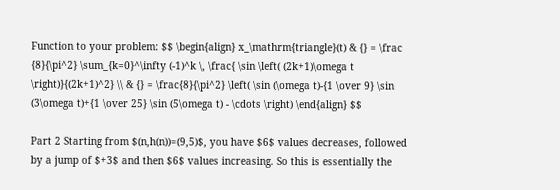Function to your problem: $$ \begin{align} x_\mathrm{triangle}(t) & {} = \frac {8}{\pi^2} \sum_{k=0}^\infty (-1)^k \, \frac{ \sin \left( (2k+1)\omega t \right)}{(2k+1)^2} \\ & {} = \frac{8}{\pi^2} \left( \sin (\omega t)-{1 \over 9} \sin (3\omega t)+{1 \over 25} \sin (5\omega t) - \cdots \right) \end{align} $$

Part 2 Starting from $(n,h(n))=(9,5)$, you have $6$ values decreases, followed by a jump of $+3$ and then $6$ values increasing. So this is essentially the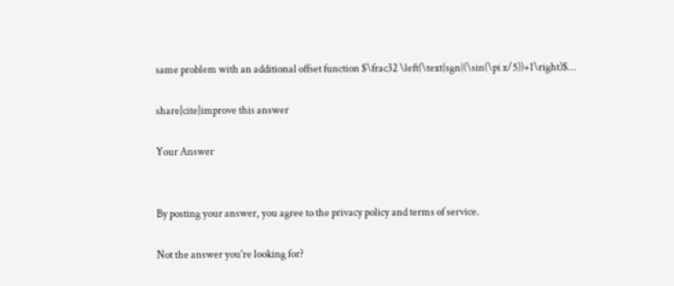same problem with an additional offset function $\frac32 \left(\text{sgn}(\sin(\pi x/5))+1\right)$...

share|cite|improve this answer

Your Answer


By posting your answer, you agree to the privacy policy and terms of service.

Not the answer you're looking for?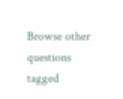Browse other questions tagged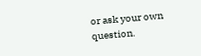or ask your own question.